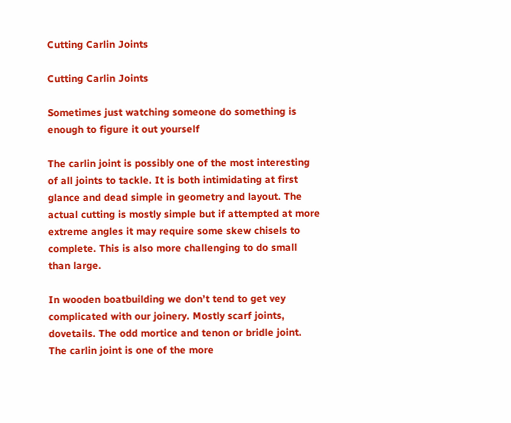Cutting Carlin Joints

Cutting Carlin Joints

Sometimes just watching someone do something is enough to figure it out yourself

The carlin joint is possibly one of the most interesting of all joints to tackle. It is both intimidating at first glance and dead simple in geometry and layout. The actual cutting is mostly simple but if attempted at more extreme angles it may require some skew chisels to complete. This is also more challenging to do small than large.

In wooden boatbuilding we don’t tend to get vey complicated with our joinery. Mostly scarf joints, dovetails. The odd mortice and tenon or bridle joint. The carlin joint is one of the more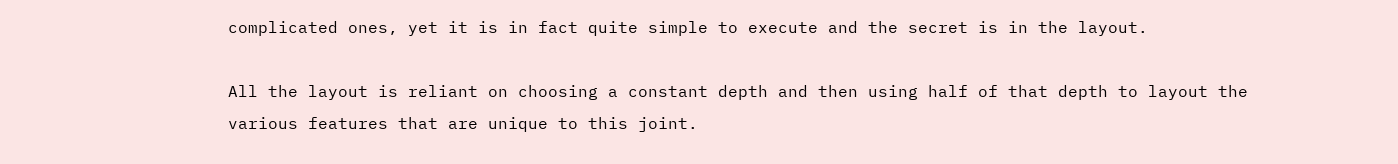complicated ones, yet it is in fact quite simple to execute and the secret is in the layout.

All the layout is reliant on choosing a constant depth and then using half of that depth to layout the various features that are unique to this joint.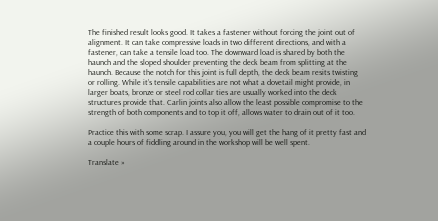The finished result looks good. It takes a fastener without forcing the joint out of alignment. It can take compressive loads in two different directions, and with a fastener, can take a tensile load too. The downward load is shared by both the haunch and the sloped shoulder preventing the deck beam from splitting at the haunch. Because the notch for this joint is full depth, the deck beam resits twisting or rolling. While it’s tensile capabilities are not what a dovetail might provide, in larger boats, bronze or steel rod collar ties are usually worked into the deck structures provide that. Carlin joints also allow the least possible compromise to the strength of both components and to top it off, allows water to drain out of it too.

Practice this with some scrap. I assure you, you will get the hang of it pretty fast and a couple hours of fiddling around in the workshop will be well spent.

Translate »